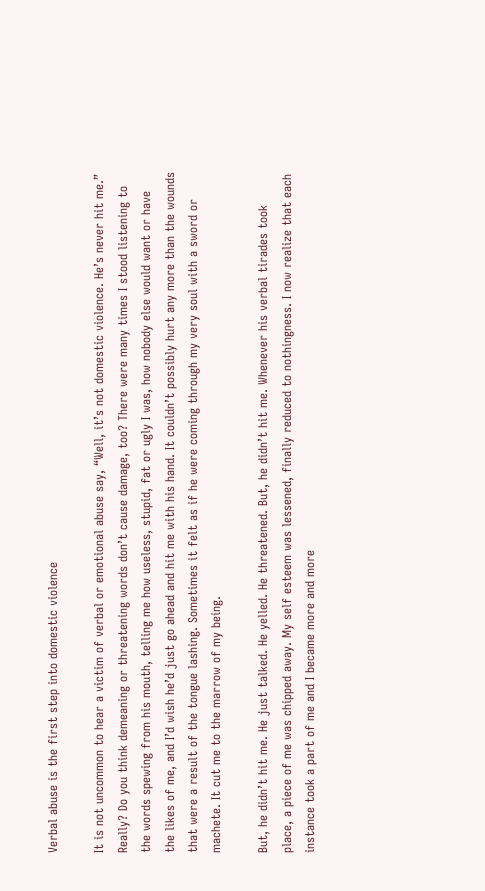Verbal abuse is the first step into domestic violence

It is not uncommon to hear a victim of verbal or emotional abuse say, “Well, it’s not domestic violence. He’s never hit me.” Really? Do you think demeaning or threatening words don’t cause damage, too? There were many times I stood listening to the words spewing from his mouth, telling me how useless, stupid, fat or ugly I was, how nobody else would want or have the likes of me, and I’d wish he’d just go ahead and hit me with his hand. It couldn’t possibly hurt any more than the wounds that were a result of the tongue lashing. Sometimes it felt as if he were coming through my very soul with a sword or machete. It cut me to the marrow of my being.

But, he didn’t hit me. He just talked. He yelled. He threatened. But, he didn’t hit me. Whenever his verbal tirades took place, a piece of me was chipped away. My self esteem was lessened, finally reduced to nothingness. I now realize that each instance took a part of me and I became more and more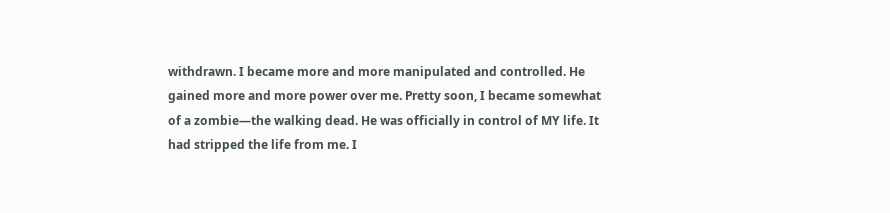withdrawn. I became more and more manipulated and controlled. He gained more and more power over me. Pretty soon, I became somewhat of a zombie—the walking dead. He was officially in control of MY life. It had stripped the life from me. I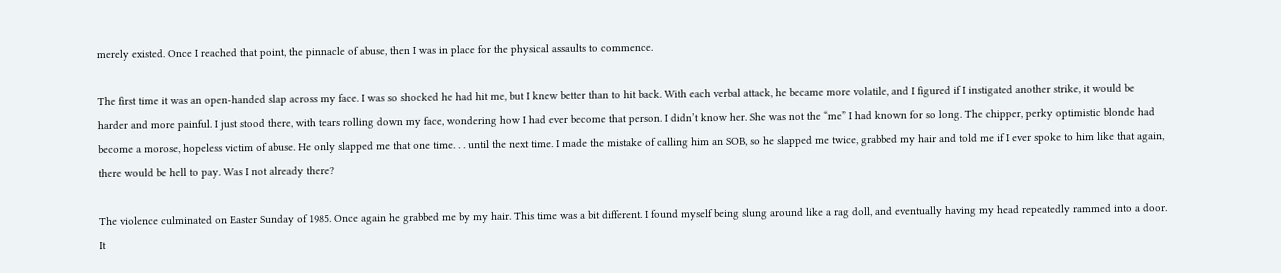merely existed. Once I reached that point, the pinnacle of abuse, then I was in place for the physical assaults to commence.

The first time it was an open-handed slap across my face. I was so shocked he had hit me, but I knew better than to hit back. With each verbal attack, he became more volatile, and I figured if I instigated another strike, it would be harder and more painful. I just stood there, with tears rolling down my face, wondering how I had ever become that person. I didn’t know her. She was not the “me” I had known for so long. The chipper, perky optimistic blonde had become a morose, hopeless victim of abuse. He only slapped me that one time. . . until the next time. I made the mistake of calling him an SOB, so he slapped me twice, grabbed my hair and told me if I ever spoke to him like that again, there would be hell to pay. Was I not already there?

The violence culminated on Easter Sunday of 1985. Once again he grabbed me by my hair. This time was a bit different. I found myself being slung around like a rag doll, and eventually having my head repeatedly rammed into a door. It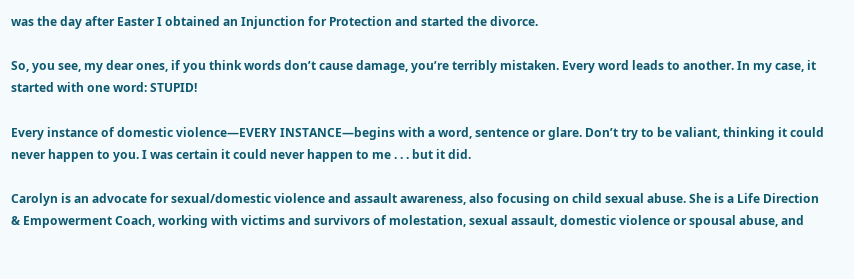was the day after Easter I obtained an Injunction for Protection and started the divorce.

So, you see, my dear ones, if you think words don’t cause damage, you’re terribly mistaken. Every word leads to another. In my case, it started with one word: STUPID!

Every instance of domestic violence—EVERY INSTANCE—begins with a word, sentence or glare. Don’t try to be valiant, thinking it could never happen to you. I was certain it could never happen to me . . . but it did.

Carolyn is an advocate for sexual/domestic violence and assault awareness, also focusing on child sexual abuse. She is a Life Direction & Empowerment Coach, working with victims and survivors of molestation, sexual assault, domestic violence or spousal abuse, and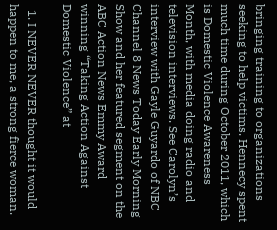bringing training to organizations seeking to help victims. Hennecy spent much time during October 2011, which is Domestic Violence Awareness Month, with media doing radio and television interviews. See Carolyn’s interview with Gayle Guyardo of NBC Channel 8 News Today Early Morning Show and her featured segment on the ABC Action News Emmy Award winning “Taking Action Against Domestic Violence” at

  1. I NEVER NEVER thought it would happen to me, a strong fierce woman.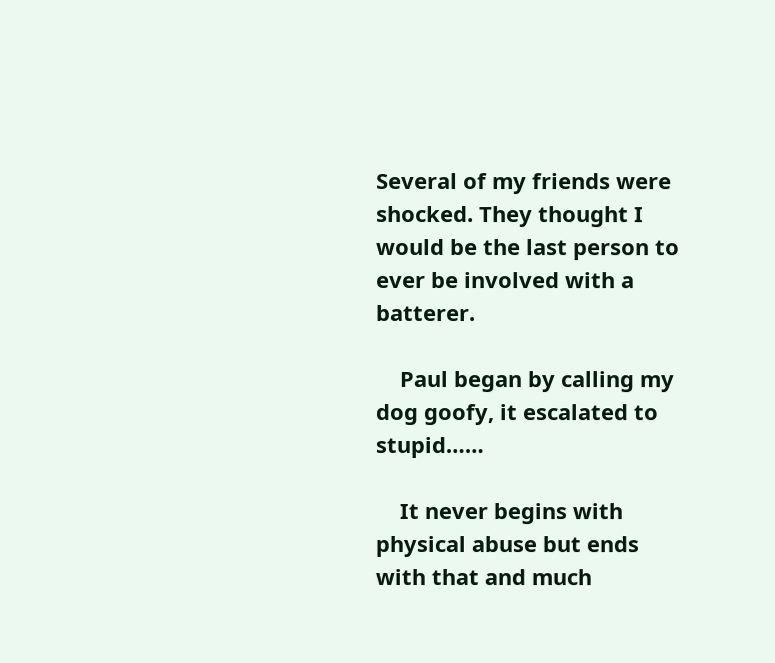Several of my friends were shocked. They thought I would be the last person to ever be involved with a batterer.

    Paul began by calling my dog goofy, it escalated to stupid……

    It never begins with physical abuse but ends with that and much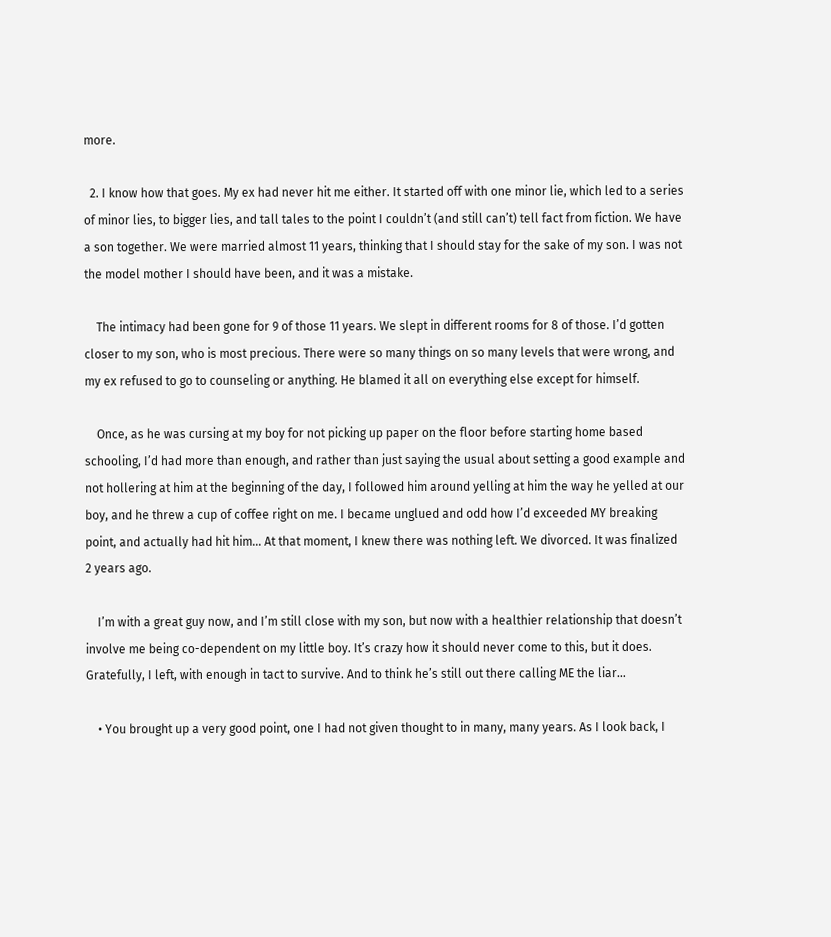more.

  2. I know how that goes. My ex had never hit me either. It started off with one minor lie, which led to a series of minor lies, to bigger lies, and tall tales to the point I couldn’t (and still can’t) tell fact from fiction. We have a son together. We were married almost 11 years, thinking that I should stay for the sake of my son. I was not the model mother I should have been, and it was a mistake.

    The intimacy had been gone for 9 of those 11 years. We slept in different rooms for 8 of those. I’d gotten closer to my son, who is most precious. There were so many things on so many levels that were wrong, and my ex refused to go to counseling or anything. He blamed it all on everything else except for himself.

    Once, as he was cursing at my boy for not picking up paper on the floor before starting home based schooling, I’d had more than enough, and rather than just saying the usual about setting a good example and not hollering at him at the beginning of the day, I followed him around yelling at him the way he yelled at our boy, and he threw a cup of coffee right on me. I became unglued and odd how I’d exceeded MY breaking point, and actually had hit him… At that moment, I knew there was nothing left. We divorced. It was finalized 2 years ago.

    I’m with a great guy now, and I’m still close with my son, but now with a healthier relationship that doesn’t involve me being co-dependent on my little boy. It’s crazy how it should never come to this, but it does. Gratefully, I left, with enough in tact to survive. And to think he’s still out there calling ME the liar…

    • You brought up a very good point, one I had not given thought to in many, many years. As I look back, I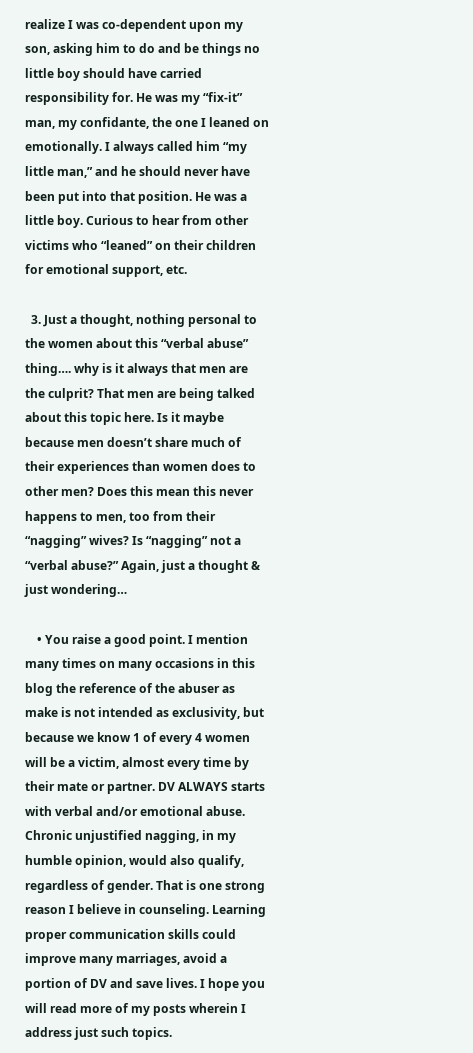realize I was co-dependent upon my son, asking him to do and be things no little boy should have carried responsibility for. He was my “fix-it” man, my confidante, the one I leaned on emotionally. I always called him “my little man,” and he should never have been put into that position. He was a little boy. Curious to hear from other victims who “leaned” on their children for emotional support, etc.

  3. Just a thought, nothing personal to the women about this “verbal abuse” thing…. why is it always that men are the culprit? That men are being talked about this topic here. Is it maybe because men doesn’t share much of their experiences than women does to other men? Does this mean this never happens to men, too from their “nagging” wives? Is “nagging” not a “verbal abuse?” Again, just a thought & just wondering…

    • You raise a good point. I mention many times on many occasions in this blog the reference of the abuser as make is not intended as exclusivity, but because we know 1 of every 4 women will be a victim, almost every time by their mate or partner. DV ALWAYS starts with verbal and/or emotional abuse. Chronic unjustified nagging, in my humble opinion, would also qualify, regardless of gender. That is one strong reason I believe in counseling. Learning proper communication skills could improve many marriages, avoid a portion of DV and save lives. I hope you will read more of my posts wherein I address just such topics.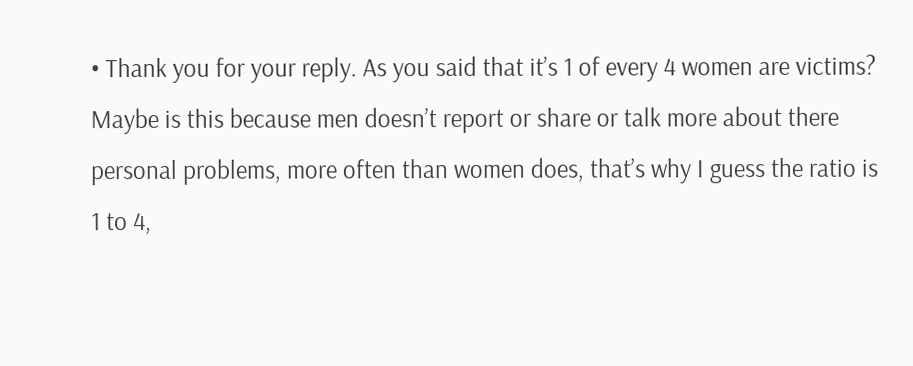• Thank you for your reply. As you said that it’s 1 of every 4 women are victims? Maybe is this because men doesn’t report or share or talk more about there personal problems, more often than women does, that’s why I guess the ratio is 1 to 4,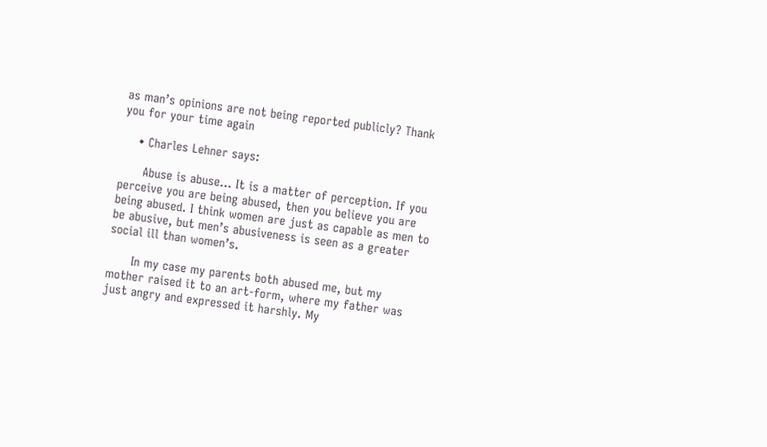as man’s opinions are not being reported publicly? Thank you for your time again

    • Charles Lehner says:

      Abuse is abuse… It is a matter of perception. If you perceive you are being abused, then you believe you are being abused. I think women are just as capable as men to be abusive, but men’s abusiveness is seen as a greater social ill than women’s.

      In my case my parents both abused me, but my mother raised it to an art-form, where my father was just angry and expressed it harshly. My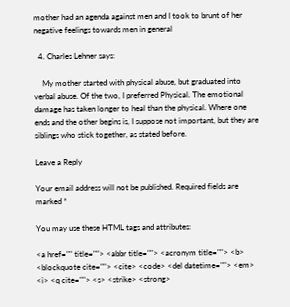mother had an agenda against men and I took to brunt of her negative feelings towards men in general

  4. Charles Lehner says:

    My mother started with physical abuse, but graduated into verbal abuse. Of the two, I preferred Physical. The emotional damage has taken longer to heal than the physical. Where one ends and the other begins is, I suppose not important, but they are siblings who stick together, as stated before.

Leave a Reply

Your email address will not be published. Required fields are marked *

You may use these HTML tags and attributes:

<a href="" title=""> <abbr title=""> <acronym title=""> <b> <blockquote cite=""> <cite> <code> <del datetime=""> <em> <i> <q cite=""> <s> <strike> <strong>